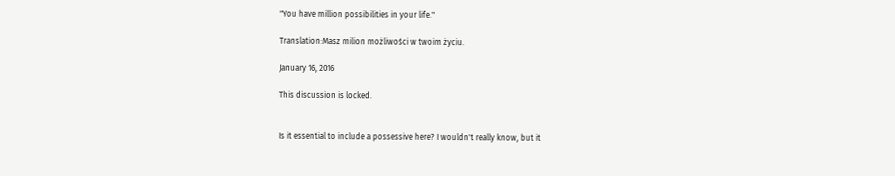"You have million possibilities in your life."

Translation:Masz milion możliwości w twoim życiu.

January 16, 2016

This discussion is locked.


Is it essential to include a possessive here? I wouldn't really know, but it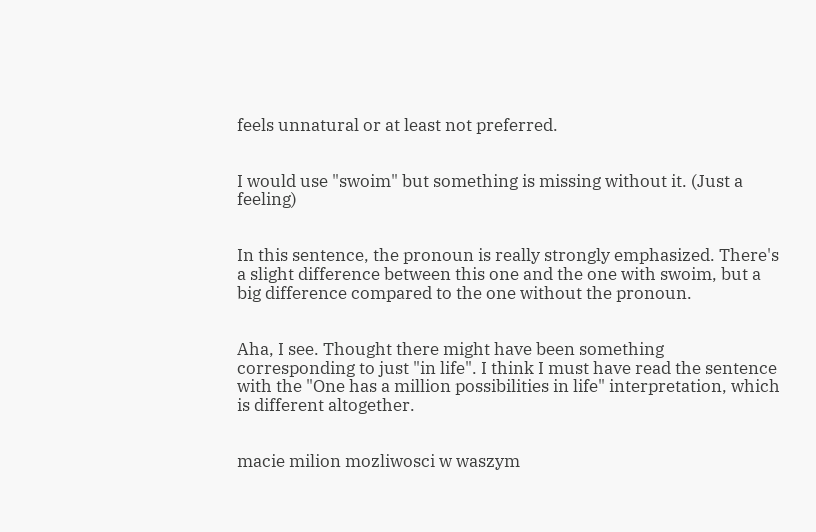feels unnatural or at least not preferred.


I would use "swoim" but something is missing without it. (Just a feeling)


In this sentence, the pronoun is really strongly emphasized. There's a slight difference between this one and the one with swoim, but a big difference compared to the one without the pronoun.


Aha, I see. Thought there might have been something corresponding to just "in life". I think I must have read the sentence with the "One has a million possibilities in life" interpretation, which is different altogether.


macie milion mozliwosci w waszym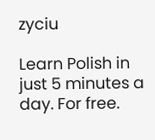zyciu

Learn Polish in just 5 minutes a day. For free.